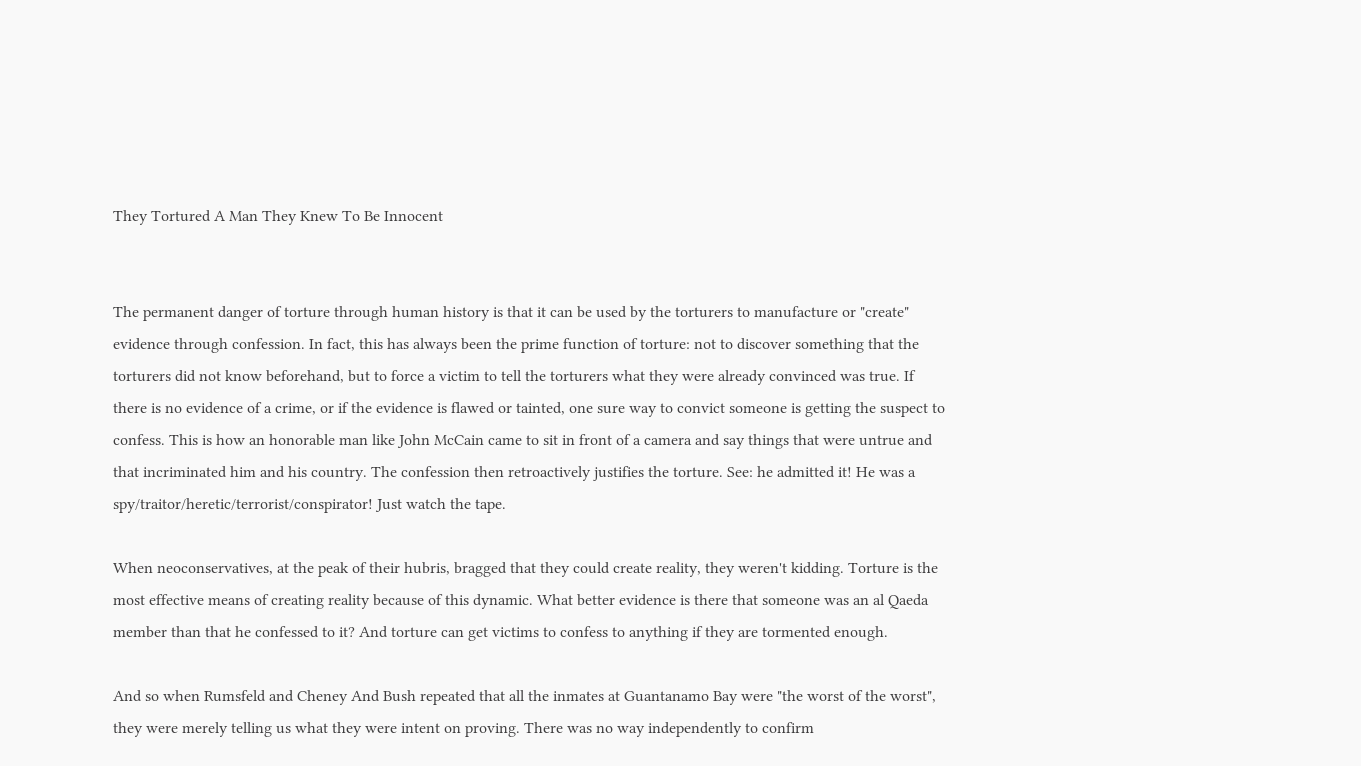They Tortured A Man They Knew To Be Innocent


The permanent danger of torture through human history is that it can be used by the torturers to manufacture or "create" evidence through confession. In fact, this has always been the prime function of torture: not to discover something that the torturers did not know beforehand, but to force a victim to tell the torturers what they were already convinced was true. If there is no evidence of a crime, or if the evidence is flawed or tainted, one sure way to convict someone is getting the suspect to confess. This is how an honorable man like John McCain came to sit in front of a camera and say things that were untrue and that incriminated him and his country. The confession then retroactively justifies the torture. See: he admitted it! He was a spy/traitor/heretic/terrorist/conspirator! Just watch the tape.

When neoconservatives, at the peak of their hubris, bragged that they could create reality, they weren't kidding. Torture is the most effective means of creating reality because of this dynamic. What better evidence is there that someone was an al Qaeda member than that he confessed to it? And torture can get victims to confess to anything if they are tormented enough.

And so when Rumsfeld and Cheney And Bush repeated that all the inmates at Guantanamo Bay were "the worst of the worst", they were merely telling us what they were intent on proving. There was no way independently to confirm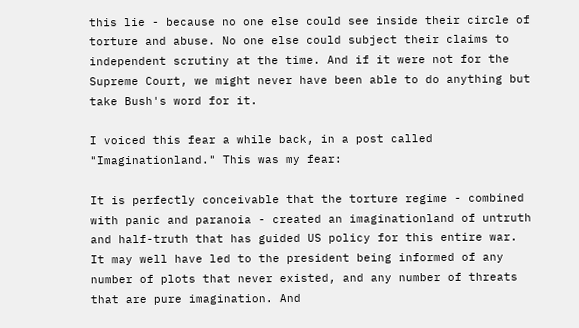this lie - because no one else could see inside their circle of torture and abuse. No one else could subject their claims to independent scrutiny at the time. And if it were not for the Supreme Court, we might never have been able to do anything but take Bush's word for it.

I voiced this fear a while back, in a post called "Imaginationland." This was my fear:

It is perfectly conceivable that the torture regime - combined with panic and paranoia - created an imaginationland of untruth and half-truth that has guided US policy for this entire war. It may well have led to the president being informed of any number of plots that never existed, and any number of threats that are pure imagination. And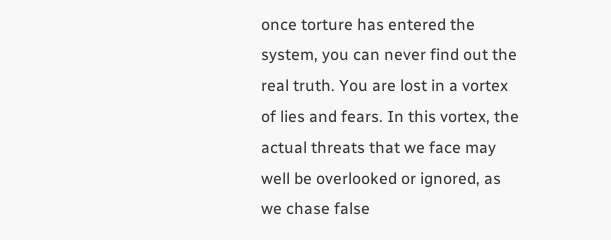once torture has entered the system, you can never find out the real truth. You are lost in a vortex of lies and fears. In this vortex, the actual threats that we face may well be overlooked or ignored, as we chase false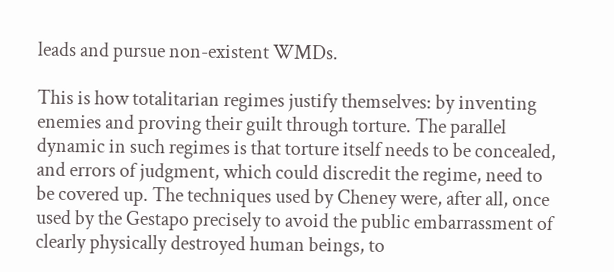leads and pursue non-existent WMDs.

This is how totalitarian regimes justify themselves: by inventing enemies and proving their guilt through torture. The parallel dynamic in such regimes is that torture itself needs to be concealed, and errors of judgment, which could discredit the regime, need to be covered up. The techniques used by Cheney were, after all, once used by the Gestapo precisely to avoid the public embarrassment of clearly physically destroyed human beings, to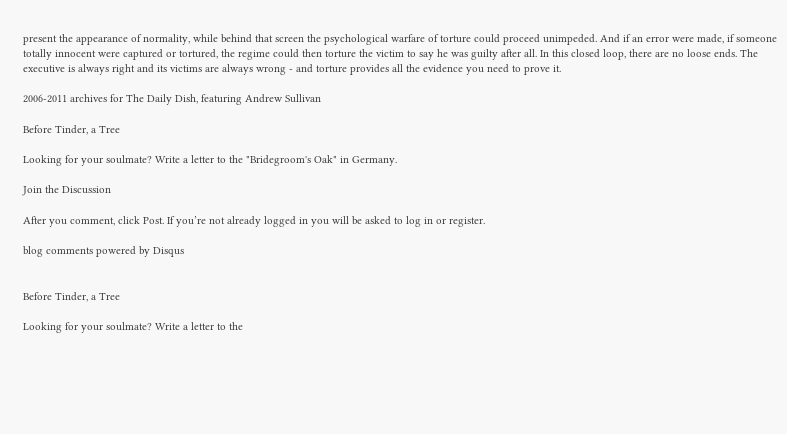present the appearance of normality, while behind that screen the psychological warfare of torture could proceed unimpeded. And if an error were made, if someone totally innocent were captured or tortured, the regime could then torture the victim to say he was guilty after all. In this closed loop, there are no loose ends. The executive is always right and its victims are always wrong - and torture provides all the evidence you need to prove it.

2006-2011 archives for The Daily Dish, featuring Andrew Sullivan

Before Tinder, a Tree

Looking for your soulmate? Write a letter to the "Bridegroom's Oak" in Germany.

Join the Discussion

After you comment, click Post. If you’re not already logged in you will be asked to log in or register.

blog comments powered by Disqus


Before Tinder, a Tree

Looking for your soulmate? Write a letter to the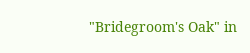"Bridegroom's Oak" in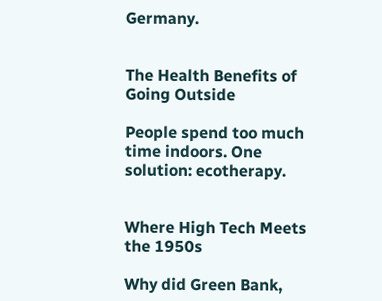Germany.


The Health Benefits of Going Outside

People spend too much time indoors. One solution: ecotherapy.


Where High Tech Meets the 1950s

Why did Green Bank,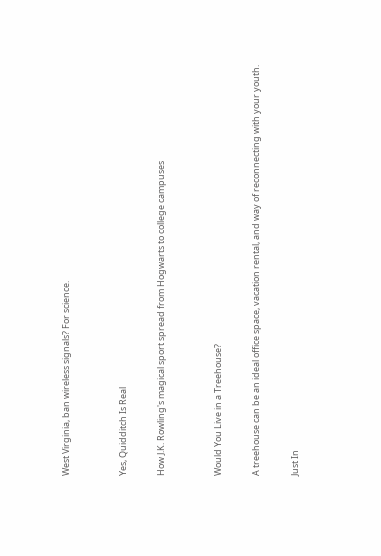West Virginia, ban wireless signals? For science.


Yes, Quidditch Is Real

How J.K. Rowling's magical sport spread from Hogwarts to college campuses


Would You Live in a Treehouse?

A treehouse can be an ideal office space, vacation rental, and way of reconnecting with your youth.

Just In